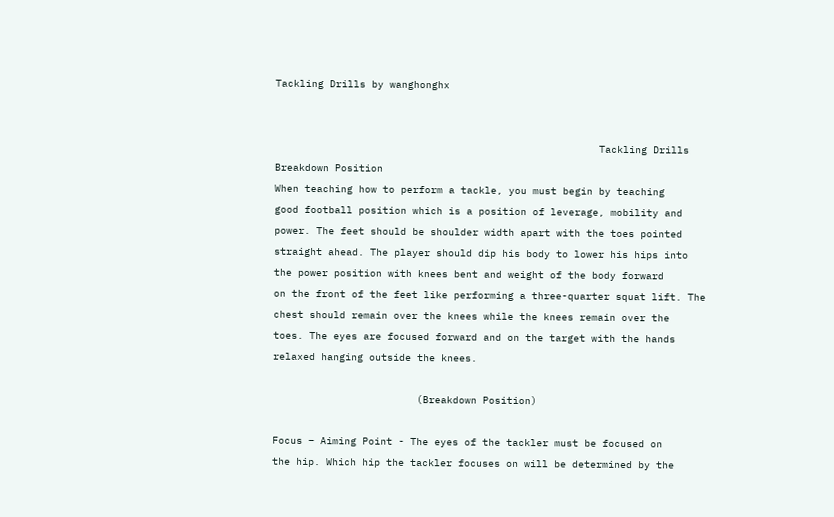Tackling Drills by wanghonghx


                                                      Tackling Drills
Breakdown Position
When teaching how to perform a tackle, you must begin by teaching
good football position which is a position of leverage, mobility and
power. The feet should be shoulder width apart with the toes pointed
straight ahead. The player should dip his body to lower his hips into
the power position with knees bent and weight of the body forward
on the front of the feet like performing a three-quarter squat lift. The
chest should remain over the knees while the knees remain over the
toes. The eyes are focused forward and on the target with the hands
relaxed hanging outside the knees.

                        (Breakdown Position)

Focus – Aiming Point - The eyes of the tackler must be focused on
the hip. Which hip the tackler focuses on will be determined by the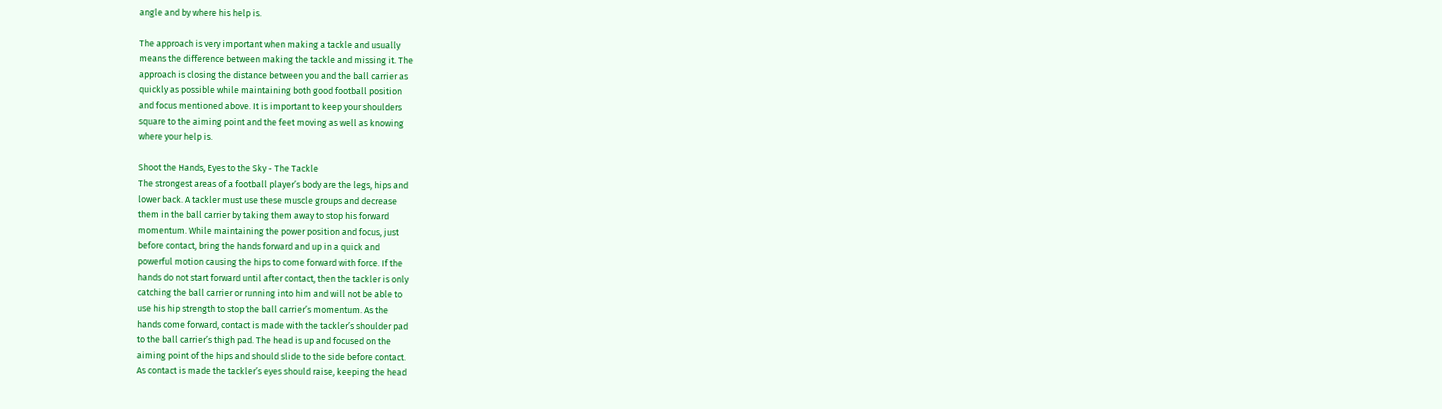angle and by where his help is.

The approach is very important when making a tackle and usually
means the difference between making the tackle and missing it. The
approach is closing the distance between you and the ball carrier as
quickly as possible while maintaining both good football position
and focus mentioned above. It is important to keep your shoulders
square to the aiming point and the feet moving as well as knowing
where your help is.

Shoot the Hands, Eyes to the Sky - The Tackle
The strongest areas of a football player’s body are the legs, hips and
lower back. A tackler must use these muscle groups and decrease
them in the ball carrier by taking them away to stop his forward
momentum. While maintaining the power position and focus, just
before contact, bring the hands forward and up in a quick and
powerful motion causing the hips to come forward with force. If the
hands do not start forward until after contact, then the tackler is only
catching the ball carrier or running into him and will not be able to
use his hip strength to stop the ball carrier’s momentum. As the
hands come forward, contact is made with the tackler’s shoulder pad
to the ball carrier’s thigh pad. The head is up and focused on the
aiming point of the hips and should slide to the side before contact.
As contact is made the tackler’s eyes should raise, keeping the head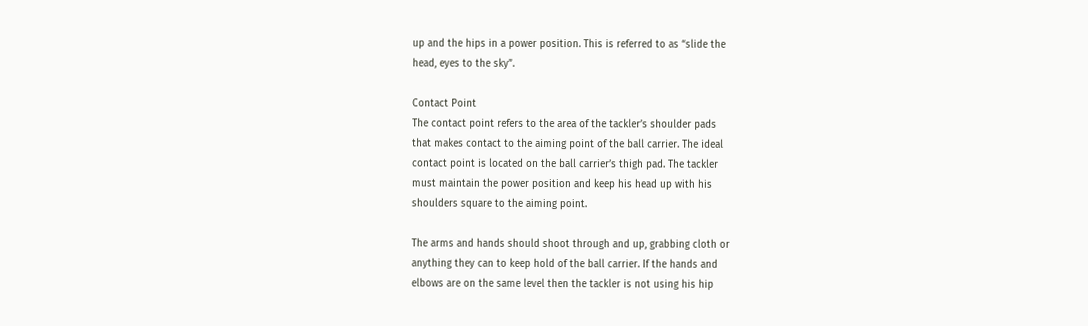up and the hips in a power position. This is referred to as “slide the
head, eyes to the sky”.

Contact Point
The contact point refers to the area of the tackler’s shoulder pads
that makes contact to the aiming point of the ball carrier. The ideal
contact point is located on the ball carrier’s thigh pad. The tackler
must maintain the power position and keep his head up with his
shoulders square to the aiming point.

The arms and hands should shoot through and up, grabbing cloth or
anything they can to keep hold of the ball carrier. If the hands and
elbows are on the same level then the tackler is not using his hip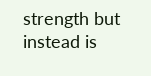strength but instead is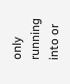only running into or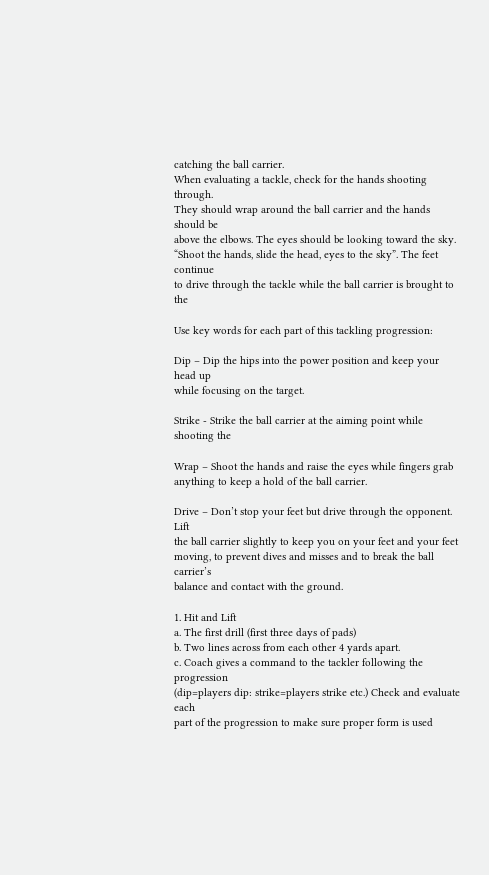catching the ball carrier.
When evaluating a tackle, check for the hands shooting through.
They should wrap around the ball carrier and the hands should be
above the elbows. The eyes should be looking toward the sky.
“Shoot the hands, slide the head, eyes to the sky”. The feet continue
to drive through the tackle while the ball carrier is brought to the

Use key words for each part of this tackling progression:

Dip – Dip the hips into the power position and keep your head up
while focusing on the target.

Strike - Strike the ball carrier at the aiming point while shooting the

Wrap – Shoot the hands and raise the eyes while fingers grab
anything to keep a hold of the ball carrier.

Drive – Don’t stop your feet but drive through the opponent. Lift
the ball carrier slightly to keep you on your feet and your feet
moving, to prevent dives and misses and to break the ball carrier’s
balance and contact with the ground.

1. Hit and Lift
a. The first drill (first three days of pads)
b. Two lines across from each other 4 yards apart.
c. Coach gives a command to the tackler following the progression
(dip=players dip: strike=players strike etc.) Check and evaluate each
part of the progression to make sure proper form is used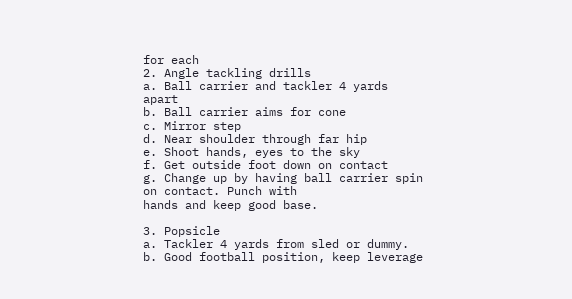for each
2. Angle tackling drills
a. Ball carrier and tackler 4 yards apart
b. Ball carrier aims for cone
c. Mirror step
d. Near shoulder through far hip
e. Shoot hands, eyes to the sky
f. Get outside foot down on contact
g. Change up by having ball carrier spin on contact. Punch with
hands and keep good base.

3. Popsicle
a. Tackler 4 yards from sled or dummy.
b. Good football position, keep leverage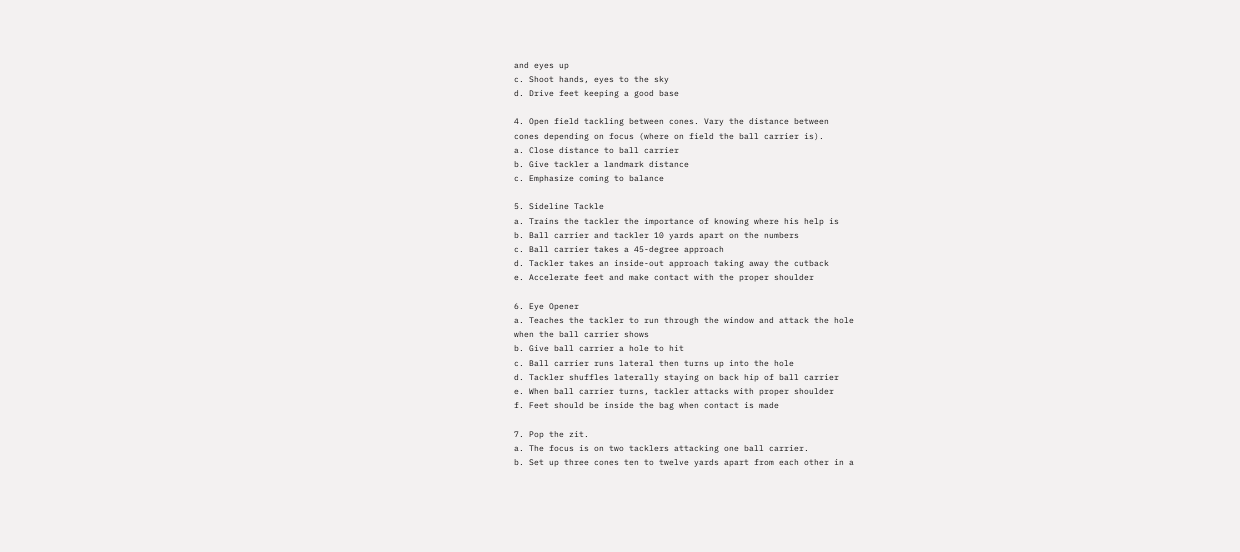and eyes up
c. Shoot hands, eyes to the sky
d. Drive feet keeping a good base

4. Open field tackling between cones. Vary the distance between
cones depending on focus (where on field the ball carrier is).
a. Close distance to ball carrier
b. Give tackler a landmark distance
c. Emphasize coming to balance

5. Sideline Tackle
a. Trains the tackler the importance of knowing where his help is
b. Ball carrier and tackler 10 yards apart on the numbers
c. Ball carrier takes a 45-degree approach
d. Tackler takes an inside-out approach taking away the cutback
e. Accelerate feet and make contact with the proper shoulder

6. Eye Opener
a. Teaches the tackler to run through the window and attack the hole
when the ball carrier shows
b. Give ball carrier a hole to hit
c. Ball carrier runs lateral then turns up into the hole
d. Tackler shuffles laterally staying on back hip of ball carrier
e. When ball carrier turns, tackler attacks with proper shoulder
f. Feet should be inside the bag when contact is made

7. Pop the zit.
a. The focus is on two tacklers attacking one ball carrier.
b. Set up three cones ten to twelve yards apart from each other in a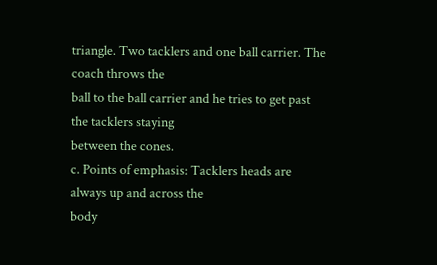triangle. Two tacklers and one ball carrier. The coach throws the
ball to the ball carrier and he tries to get past the tacklers staying
between the cones.
c. Points of emphasis: Tacklers heads are always up and across the
body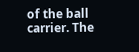of the ball carrier. The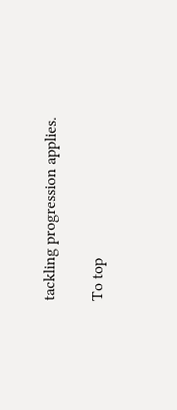tackling progression applies.

To top